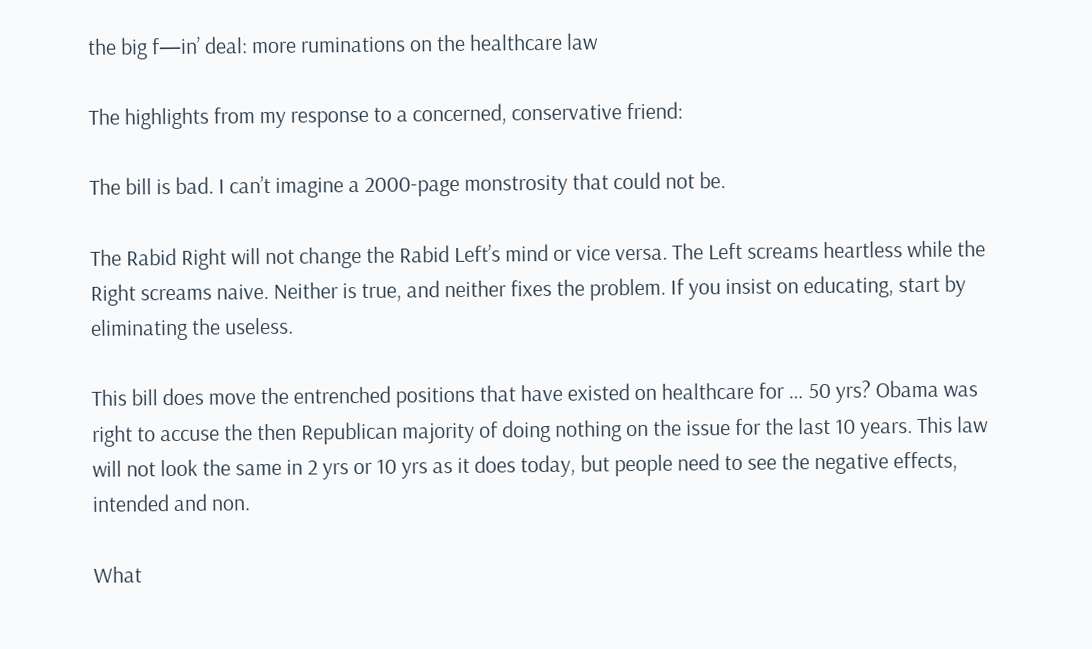the big f—in’ deal: more ruminations on the healthcare law

The highlights from my response to a concerned, conservative friend:

The bill is bad. I can’t imagine a 2000-page monstrosity that could not be.

The Rabid Right will not change the Rabid Left’s mind or vice versa. The Left screams heartless while the Right screams naive. Neither is true, and neither fixes the problem. If you insist on educating, start by eliminating the useless.

This bill does move the entrenched positions that have existed on healthcare for … 50 yrs? Obama was right to accuse the then Republican majority of doing nothing on the issue for the last 10 years. This law will not look the same in 2 yrs or 10 yrs as it does today, but people need to see the negative effects, intended and non.

What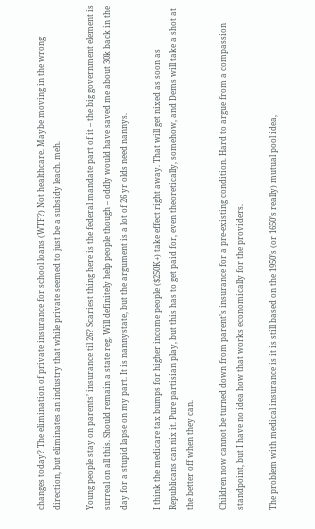changes today? The elimination of private insurance for school loans (WTF?) Not healthcare. Maybe moving in the wrong direction, but eliminates an industry that while private seemed to just be a subsidy leach. meh.

Young people stay on parents’ insurance til 26? Scariest thing here is the federal mandate part of it – the big government element is surreal on all this. Should remain a state reg. Will definitely help people though – oddly would have saved me about 30k back in the day for a stupid lapse on my part. It is nannystate, but the argument is a lot of 26 yr olds need nannys.

I think the medicare tax bumps for higher income people ($250K+) take effect right away. That will get nixed as soon as Republicans can nix it. Pure partisian play, but this has to get paid for, even theoretically, somehow, and Dems will take a shot at the better off when they can.

Children now cannot be turned down from parent’s insurance for a pre-existing condition. Hard to argue from a compassion standpoint, but I have no idea how that works economically for the providers.

The problem with medical insurance is it is still based on the 1950’s (or 1650’s really) mutual pool idea,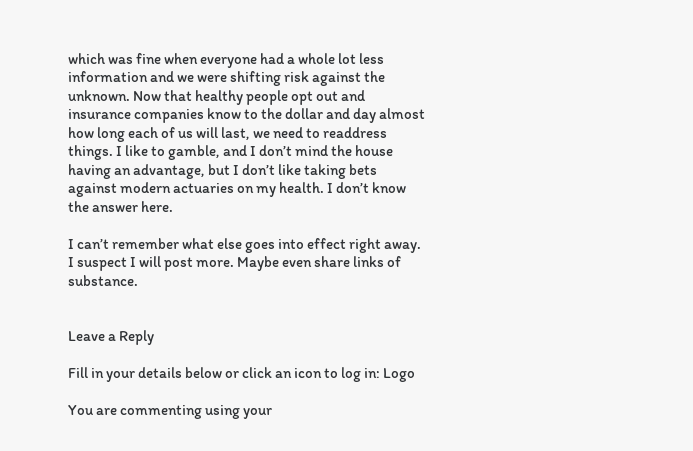which was fine when everyone had a whole lot less information and we were shifting risk against the unknown. Now that healthy people opt out and insurance companies know to the dollar and day almost how long each of us will last, we need to readdress things. I like to gamble, and I don’t mind the house having an advantage, but I don’t like taking bets against modern actuaries on my health. I don’t know the answer here.

I can’t remember what else goes into effect right away. I suspect I will post more. Maybe even share links of substance.


Leave a Reply

Fill in your details below or click an icon to log in: Logo

You are commenting using your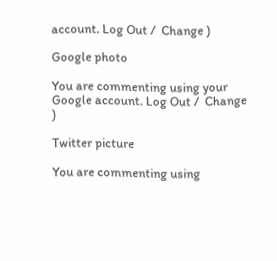account. Log Out /  Change )

Google photo

You are commenting using your Google account. Log Out /  Change )

Twitter picture

You are commenting using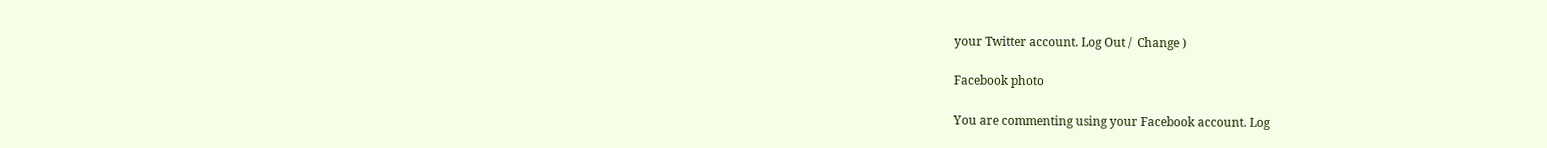your Twitter account. Log Out /  Change )

Facebook photo

You are commenting using your Facebook account. Log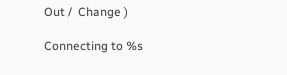Out /  Change )

Connecting to %s